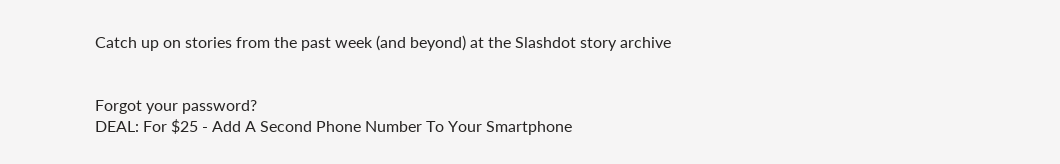Catch up on stories from the past week (and beyond) at the Slashdot story archive


Forgot your password?
DEAL: For $25 - Add A Second Phone Number To Your Smartphone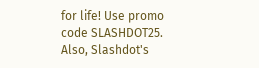for life! Use promo code SLASHDOT25. Also, Slashdot's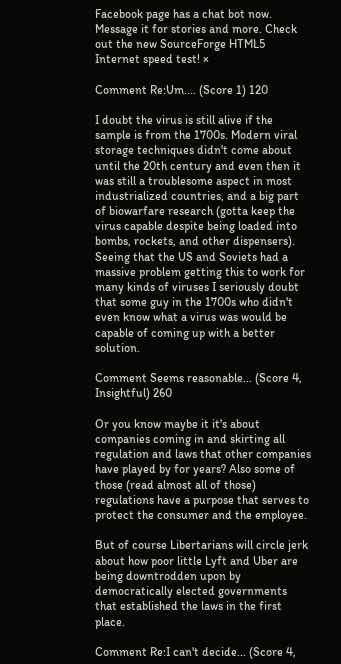Facebook page has a chat bot now. Message it for stories and more. Check out the new SourceForge HTML5 Internet speed test! ×

Comment Re:Um.... (Score 1) 120

I doubt the virus is still alive if the sample is from the 1700s. Modern viral storage techniques didn't come about until the 20th century and even then it was still a troublesome aspect in most industrialized countries, and a big part of biowarfare research (gotta keep the virus capable despite being loaded into bombs, rockets, and other dispensers). Seeing that the US and Soviets had a massive problem getting this to work for many kinds of viruses I seriously doubt that some guy in the 1700s who didn't even know what a virus was would be capable of coming up with a better solution.

Comment Seems reasonable... (Score 4, Insightful) 260

Or you know maybe it it's about companies coming in and skirting all regulation and laws that other companies have played by for years? Also some of those (read almost all of those) regulations have a purpose that serves to protect the consumer and the employee.

But of course Libertarians will circle jerk about how poor little Lyft and Uber are being downtrodden upon by democratically elected governments that established the laws in the first place.

Comment Re:I can't decide... (Score 4,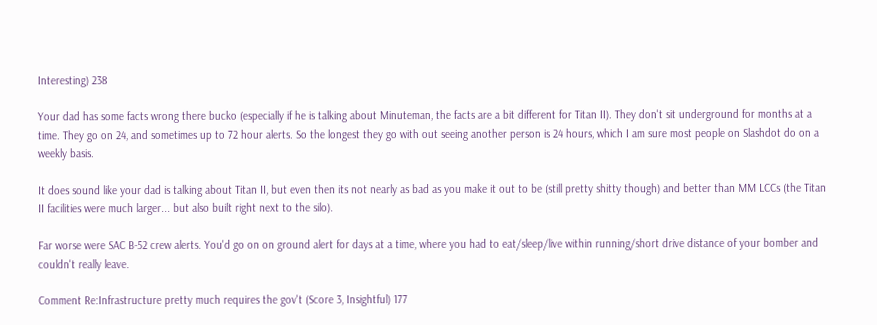Interesting) 238

Your dad has some facts wrong there bucko (especially if he is talking about Minuteman, the facts are a bit different for Titan II). They don't sit underground for months at a time. They go on 24, and sometimes up to 72 hour alerts. So the longest they go with out seeing another person is 24 hours, which I am sure most people on Slashdot do on a weekly basis.

It does sound like your dad is talking about Titan II, but even then its not nearly as bad as you make it out to be (still pretty shitty though) and better than MM LCCs (the Titan II facilities were much larger... but also built right next to the silo).

Far worse were SAC B-52 crew alerts. You'd go on on ground alert for days at a time, where you had to eat/sleep/live within running/short drive distance of your bomber and couldn't really leave.

Comment Re:Infrastructure pretty much requires the gov't (Score 3, Insightful) 177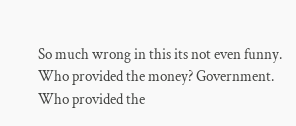So much wrong in this its not even funny. Who provided the money? Government. Who provided the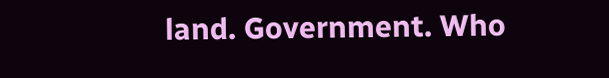land. Government. Who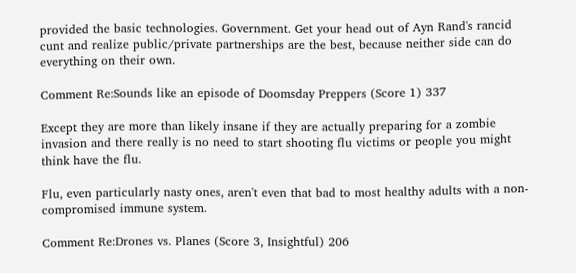provided the basic technologies. Government. Get your head out of Ayn Rand's rancid cunt and realize public/private partnerships are the best, because neither side can do everything on their own.

Comment Re:Sounds like an episode of Doomsday Preppers (Score 1) 337

Except they are more than likely insane if they are actually preparing for a zombie invasion and there really is no need to start shooting flu victims or people you might think have the flu.

Flu, even particularly nasty ones, aren't even that bad to most healthy adults with a non-compromised immune system.

Comment Re:Drones vs. Planes (Score 3, Insightful) 206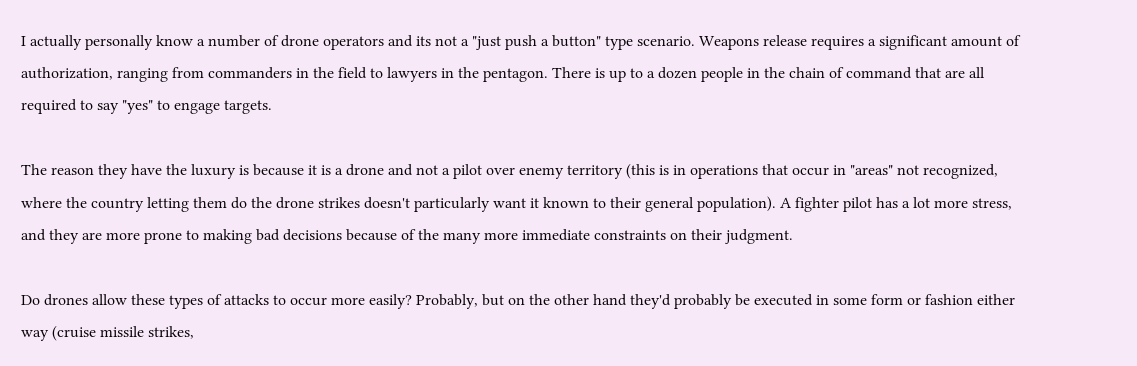I actually personally know a number of drone operators and its not a "just push a button" type scenario. Weapons release requires a significant amount of authorization, ranging from commanders in the field to lawyers in the pentagon. There is up to a dozen people in the chain of command that are all required to say "yes" to engage targets.

The reason they have the luxury is because it is a drone and not a pilot over enemy territory (this is in operations that occur in "areas" not recognized, where the country letting them do the drone strikes doesn't particularly want it known to their general population). A fighter pilot has a lot more stress, and they are more prone to making bad decisions because of the many more immediate constraints on their judgment.

Do drones allow these types of attacks to occur more easily? Probably, but on the other hand they'd probably be executed in some form or fashion either way (cruise missile strikes,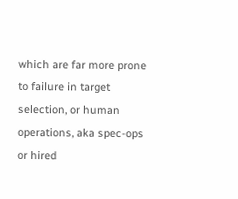which are far more prone to failure in target selection, or human operations, aka spec-ops or hired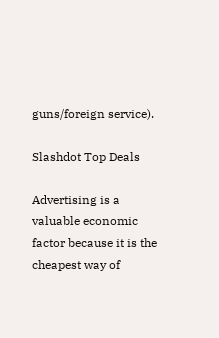guns/foreign service).

Slashdot Top Deals

Advertising is a valuable economic factor because it is the cheapest way of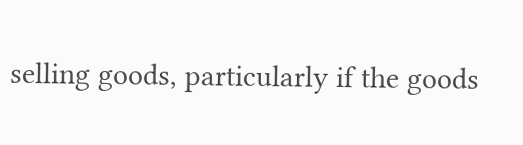selling goods, particularly if the goods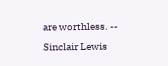are worthless. -- Sinclair Lewis